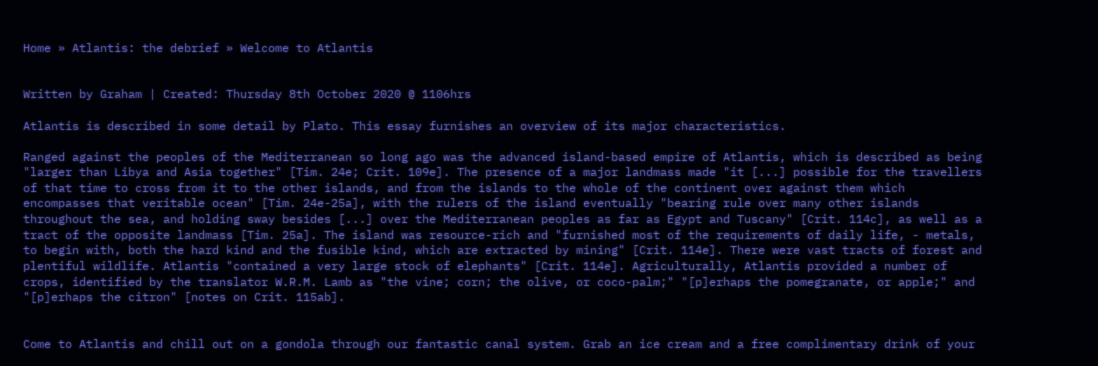Home » Atlantis: the debrief » Welcome to Atlantis


Written by Graham | Created: Thursday 8th October 2020 @ 1106hrs

Atlantis is described in some detail by Plato. This essay furnishes an overview of its major characteristics.

Ranged against the peoples of the Mediterranean so long ago was the advanced island-based empire of Atlantis, which is described as being "larger than Libya and Asia together" [Tim. 24e; Crit. 109e]. The presence of a major landmass made "it [...] possible for the travellers of that time to cross from it to the other islands, and from the islands to the whole of the continent over against them which encompasses that veritable ocean" [Tim. 24e-25a], with the rulers of the island eventually "bearing rule over many other islands throughout the sea, and holding sway besides [...] over the Mediterranean peoples as far as Egypt and Tuscany" [Crit. 114c], as well as a tract of the opposite landmass [Tim. 25a]. The island was resource-rich and "furnished most of the requirements of daily life, - metals, to begin with, both the hard kind and the fusible kind, which are extracted by mining" [Crit. 114e]. There were vast tracts of forest and plentiful wildlife. Atlantis "contained a very large stock of elephants" [Crit. 114e]. Agriculturally, Atlantis provided a number of crops, identified by the translator W.R.M. Lamb as "the vine; corn; the olive, or coco-palm;" "[p]erhaps the pomegranate, or apple;" and "[p]erhaps the citron" [notes on Crit. 115ab].


Come to Atlantis and chill out on a gondola through our fantastic canal system. Grab an ice cream and a free complimentary drink of your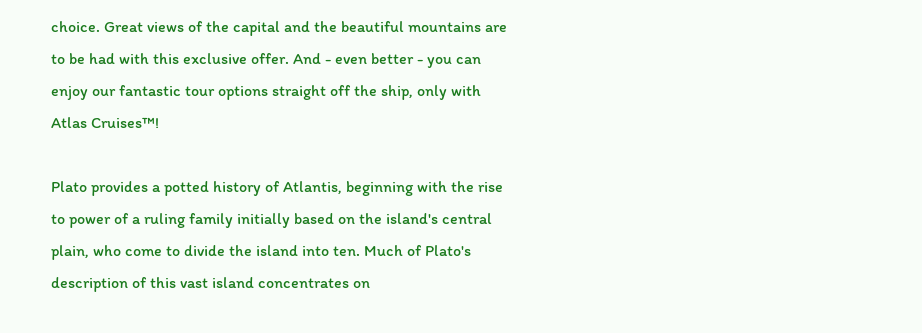choice. Great views of the capital and the beautiful mountains are to be had with this exclusive offer. And - even better - you can enjoy our fantastic tour options straight off the ship, only with Atlas Cruises™!

Plato provides a potted history of Atlantis, beginning with the rise to power of a ruling family initially based on the island's central plain, who come to divide the island into ten. Much of Plato's description of this vast island concentrates on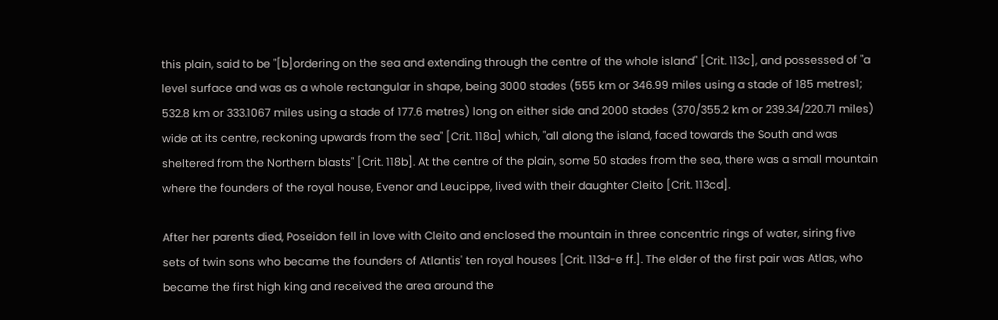this plain, said to be "[b]ordering on the sea and extending through the centre of the whole island" [Crit. 113c], and possessed of "a level surface and was as a whole rectangular in shape, being 3000 stades (555 km or 346.99 miles using a stade of 185 metres1; 532.8 km or 333.1067 miles using a stade of 177.6 metres) long on either side and 2000 stades (370/355.2 km or 239.34/220.71 miles) wide at its centre, reckoning upwards from the sea" [Crit. 118a] which, "all along the island, faced towards the South and was sheltered from the Northern blasts" [Crit. 118b]. At the centre of the plain, some 50 stades from the sea, there was a small mountain where the founders of the royal house, Evenor and Leucippe, lived with their daughter Cleito [Crit. 113cd].

After her parents died, Poseidon fell in love with Cleito and enclosed the mountain in three concentric rings of water, siring five sets of twin sons who became the founders of Atlantis' ten royal houses [Crit. 113d-e ff.]. The elder of the first pair was Atlas, who became the first high king and received the area around the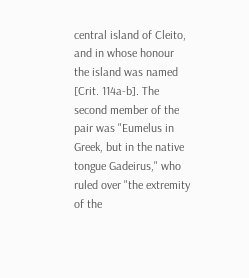central island of Cleito, and in whose honour the island was named [Crit. 114a-b]. The second member of the pair was "Eumelus in Greek, but in the native tongue Gadeirus," who ruled over "the extremity of the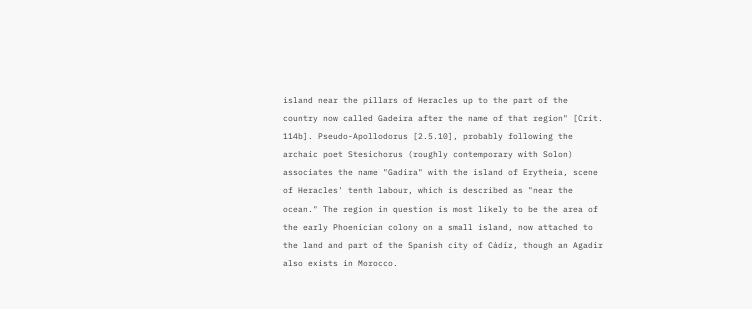island near the pillars of Heracles up to the part of the country now called Gadeira after the name of that region" [Crit. 114b]. Pseudo-Apollodorus [2.5.10], probably following the archaic poet Stesichorus (roughly contemporary with Solon) associates the name "Gadira" with the island of Erytheia, scene of Heracles' tenth labour, which is described as "near the ocean." The region in question is most likely to be the area of the early Phoenician colony on a small island, now attached to the land and part of the Spanish city of Cádiz, though an Agadir also exists in Morocco.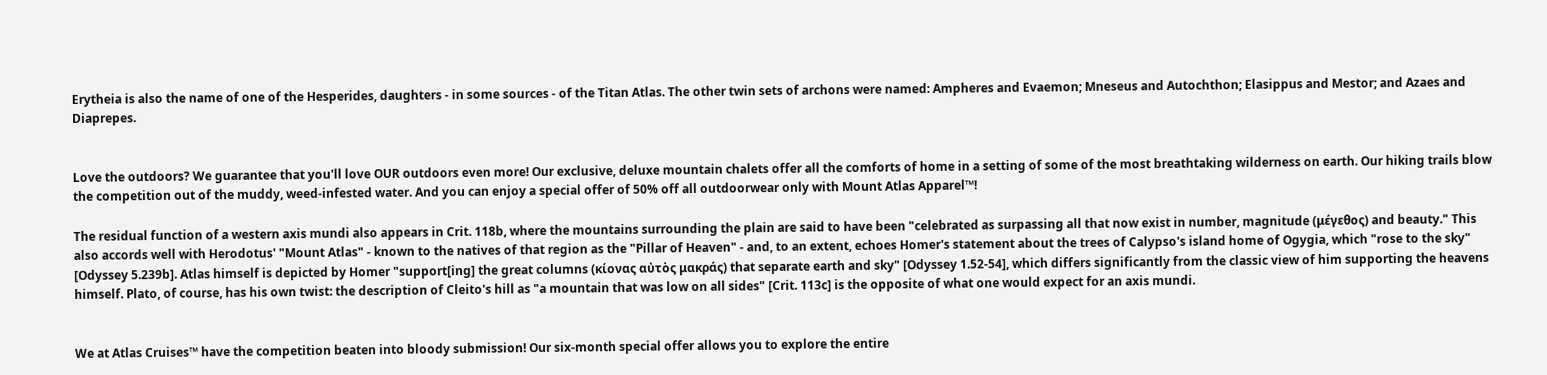Erytheia is also the name of one of the Hesperides, daughters - in some sources - of the Titan Atlas. The other twin sets of archons were named: Ampheres and Evaemon; Mneseus and Autochthon; Elasippus and Mestor; and Azaes and Diaprepes.


Love the outdoors? We guarantee that you'll love OUR outdoors even more! Our exclusive, deluxe mountain chalets offer all the comforts of home in a setting of some of the most breathtaking wilderness on earth. Our hiking trails blow the competition out of the muddy, weed-infested water. And you can enjoy a special offer of 50% off all outdoorwear only with Mount Atlas Apparel™!

The residual function of a western axis mundi also appears in Crit. 118b, where the mountains surrounding the plain are said to have been "celebrated as surpassing all that now exist in number, magnitude (μέγεθος) and beauty." This also accords well with Herodotus' "Mount Atlas" - known to the natives of that region as the "Pillar of Heaven" - and, to an extent, echoes Homer's statement about the trees of Calypso's island home of Ogygia, which "rose to the sky" [Odyssey 5.239b]. Atlas himself is depicted by Homer "support[ing] the great columns (κίονας αὐτὸς μακράς) that separate earth and sky" [Odyssey 1.52-54], which differs significantly from the classic view of him supporting the heavens himself. Plato, of course, has his own twist: the description of Cleito's hill as "a mountain that was low on all sides" [Crit. 113c] is the opposite of what one would expect for an axis mundi.


We at Atlas Cruises™ have the competition beaten into bloody submission! Our six-month special offer allows you to explore the entire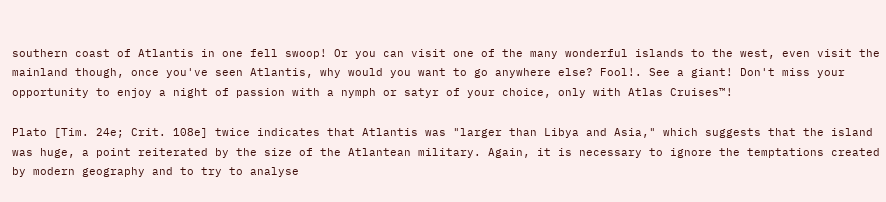southern coast of Atlantis in one fell swoop! Or you can visit one of the many wonderful islands to the west, even visit the mainland though, once you've seen Atlantis, why would you want to go anywhere else? Fool!. See a giant! Don't miss your opportunity to enjoy a night of passion with a nymph or satyr of your choice, only with Atlas Cruises™!

Plato [Tim. 24e; Crit. 108e] twice indicates that Atlantis was "larger than Libya and Asia," which suggests that the island was huge, a point reiterated by the size of the Atlantean military. Again, it is necessary to ignore the temptations created by modern geography and to try to analyse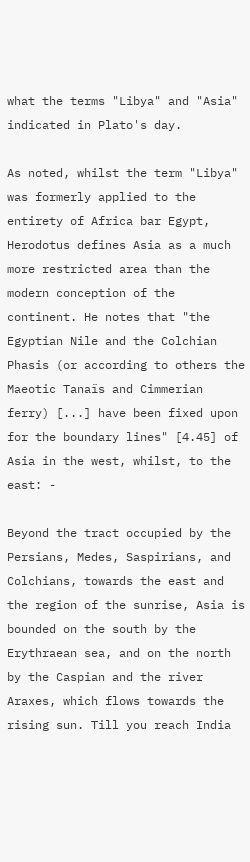what the terms "Libya" and "Asia" indicated in Plato's day.

As noted, whilst the term "Libya" was formerly applied to the entirety of Africa bar Egypt, Herodotus defines Asia as a much more restricted area than the modern conception of the continent. He notes that "the Egyptian Nile and the Colchian Phasis (or according to others the Maeotic Tanaïs and Cimmerian ferry) [...] have been fixed upon for the boundary lines" [4.45] of Asia in the west, whilst, to the east: -

Beyond the tract occupied by the Persians, Medes, Saspirians, and Colchians, towards the east and the region of the sunrise, Asia is bounded on the south by the Erythraean sea, and on the north by the Caspian and the river Araxes, which flows towards the rising sun. Till you reach India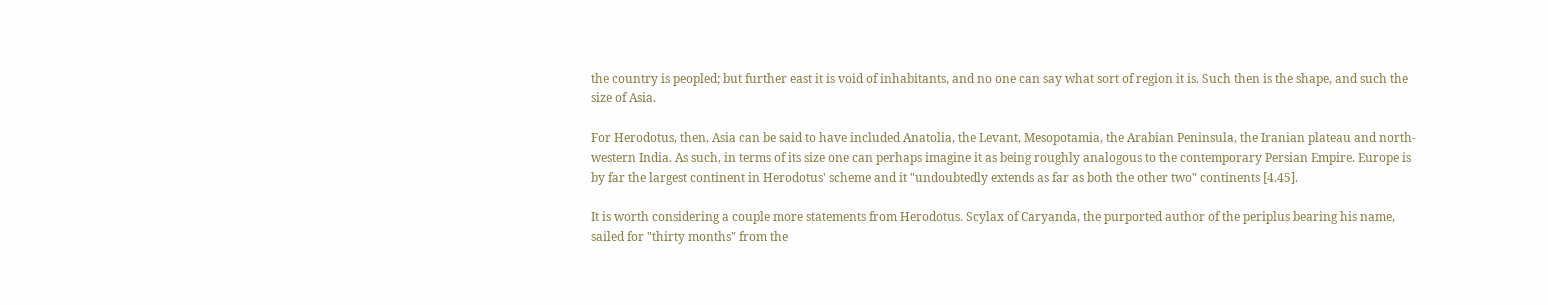the country is peopled; but further east it is void of inhabitants, and no one can say what sort of region it is. Such then is the shape, and such the size of Asia.

For Herodotus, then, Asia can be said to have included Anatolia, the Levant, Mesopotamia, the Arabian Peninsula, the Iranian plateau and north-western India. As such, in terms of its size one can perhaps imagine it as being roughly analogous to the contemporary Persian Empire. Europe is by far the largest continent in Herodotus' scheme and it "undoubtedly extends as far as both the other two" continents [4.45].

It is worth considering a couple more statements from Herodotus. Scylax of Caryanda, the purported author of the periplus bearing his name, sailed for "thirty months" from the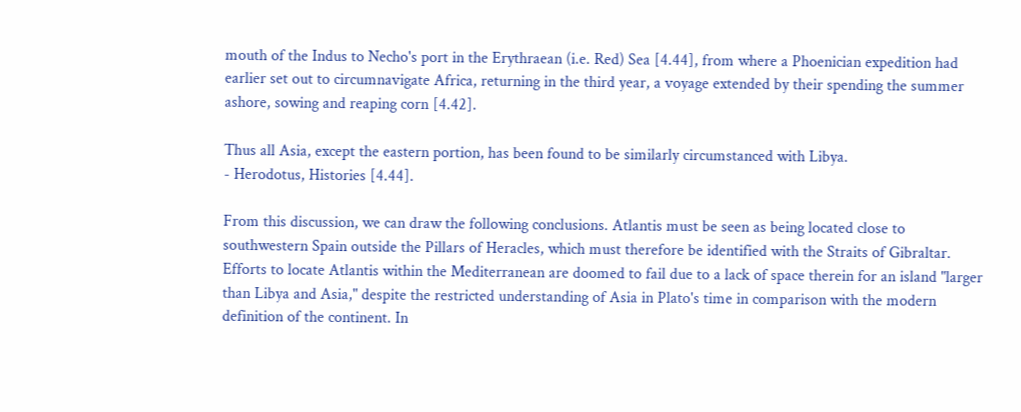mouth of the Indus to Necho's port in the Erythraean (i.e. Red) Sea [4.44], from where a Phoenician expedition had earlier set out to circumnavigate Africa, returning in the third year, a voyage extended by their spending the summer ashore, sowing and reaping corn [4.42].

Thus all Asia, except the eastern portion, has been found to be similarly circumstanced with Libya.
- Herodotus, Histories [4.44].

From this discussion, we can draw the following conclusions. Atlantis must be seen as being located close to southwestern Spain outside the Pillars of Heracles, which must therefore be identified with the Straits of Gibraltar. Efforts to locate Atlantis within the Mediterranean are doomed to fail due to a lack of space therein for an island "larger than Libya and Asia," despite the restricted understanding of Asia in Plato's time in comparison with the modern definition of the continent. In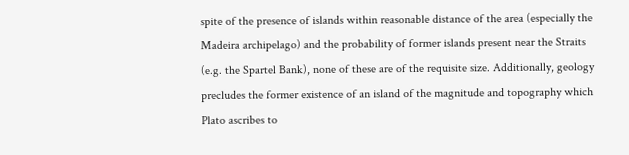spite of the presence of islands within reasonable distance of the area (especially the Madeira archipelago) and the probability of former islands present near the Straits (e.g. the Spartel Bank), none of these are of the requisite size. Additionally, geology precludes the former existence of an island of the magnitude and topography which Plato ascribes to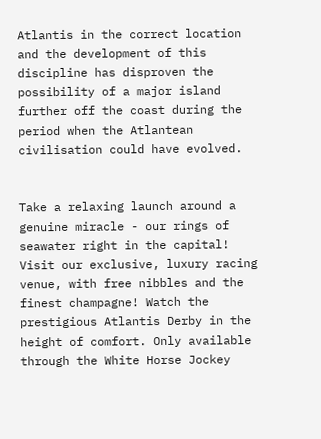Atlantis in the correct location and the development of this discipline has disproven the possibility of a major island further off the coast during the period when the Atlantean civilisation could have evolved.


Take a relaxing launch around a genuine miracle - our rings of seawater right in the capital! Visit our exclusive, luxury racing venue, with free nibbles and the finest champagne! Watch the prestigious Atlantis Derby in the height of comfort. Only available through the White Horse Jockey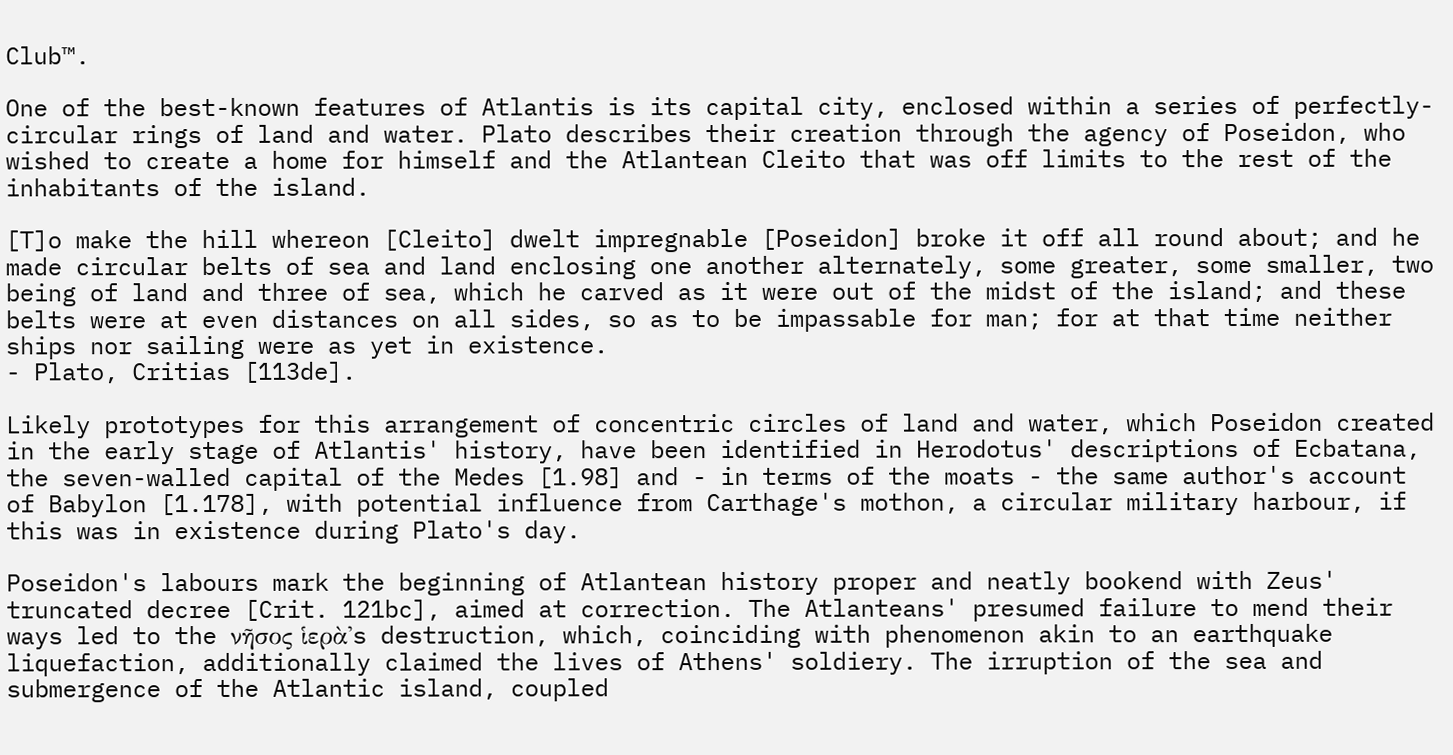Club™.

One of the best-known features of Atlantis is its capital city, enclosed within a series of perfectly-circular rings of land and water. Plato describes their creation through the agency of Poseidon, who wished to create a home for himself and the Atlantean Cleito that was off limits to the rest of the inhabitants of the island.

[T]o make the hill whereon [Cleito] dwelt impregnable [Poseidon] broke it off all round about; and he made circular belts of sea and land enclosing one another alternately, some greater, some smaller, two being of land and three of sea, which he carved as it were out of the midst of the island; and these belts were at even distances on all sides, so as to be impassable for man; for at that time neither ships nor sailing were as yet in existence.
- Plato, Critias [113de].

Likely prototypes for this arrangement of concentric circles of land and water, which Poseidon created in the early stage of Atlantis' history, have been identified in Herodotus' descriptions of Ecbatana, the seven-walled capital of the Medes [1.98] and - in terms of the moats - the same author's account of Babylon [1.178], with potential influence from Carthage's mothon, a circular military harbour, if this was in existence during Plato's day.

Poseidon's labours mark the beginning of Atlantean history proper and neatly bookend with Zeus' truncated decree [Crit. 121bc], aimed at correction. The Atlanteans' presumed failure to mend their ways led to the νῆσος ἱερὰ's destruction, which, coinciding with phenomenon akin to an earthquake liquefaction, additionally claimed the lives of Athens' soldiery. The irruption of the sea and submergence of the Atlantic island, coupled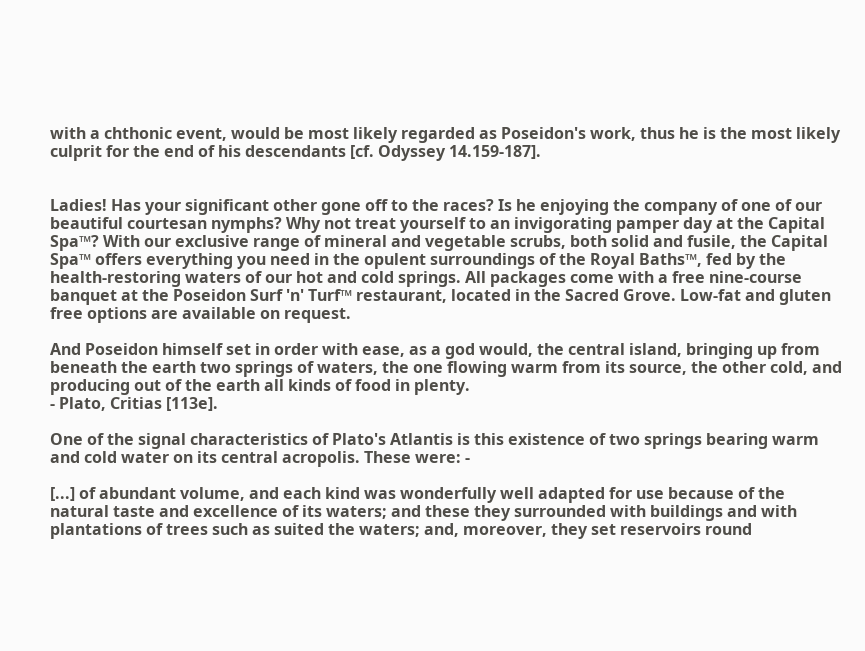with a chthonic event, would be most likely regarded as Poseidon's work, thus he is the most likely culprit for the end of his descendants [cf. Odyssey 14.159-187].


Ladies! Has your significant other gone off to the races? Is he enjoying the company of one of our beautiful courtesan nymphs? Why not treat yourself to an invigorating pamper day at the Capital Spa™? With our exclusive range of mineral and vegetable scrubs, both solid and fusile, the Capital Spa™ offers everything you need in the opulent surroundings of the Royal Baths™, fed by the health-restoring waters of our hot and cold springs. All packages come with a free nine-course banquet at the Poseidon Surf 'n' Turf™ restaurant, located in the Sacred Grove. Low-fat and gluten free options are available on request.

And Poseidon himself set in order with ease, as a god would, the central island, bringing up from beneath the earth two springs of waters, the one flowing warm from its source, the other cold, and producing out of the earth all kinds of food in plenty.
- Plato, Critias [113e].

One of the signal characteristics of Plato's Atlantis is this existence of two springs bearing warm and cold water on its central acropolis. These were: -

[...] of abundant volume, and each kind was wonderfully well adapted for use because of the natural taste and excellence of its waters; and these they surrounded with buildings and with plantations of trees such as suited the waters; and, moreover, they set reservoirs round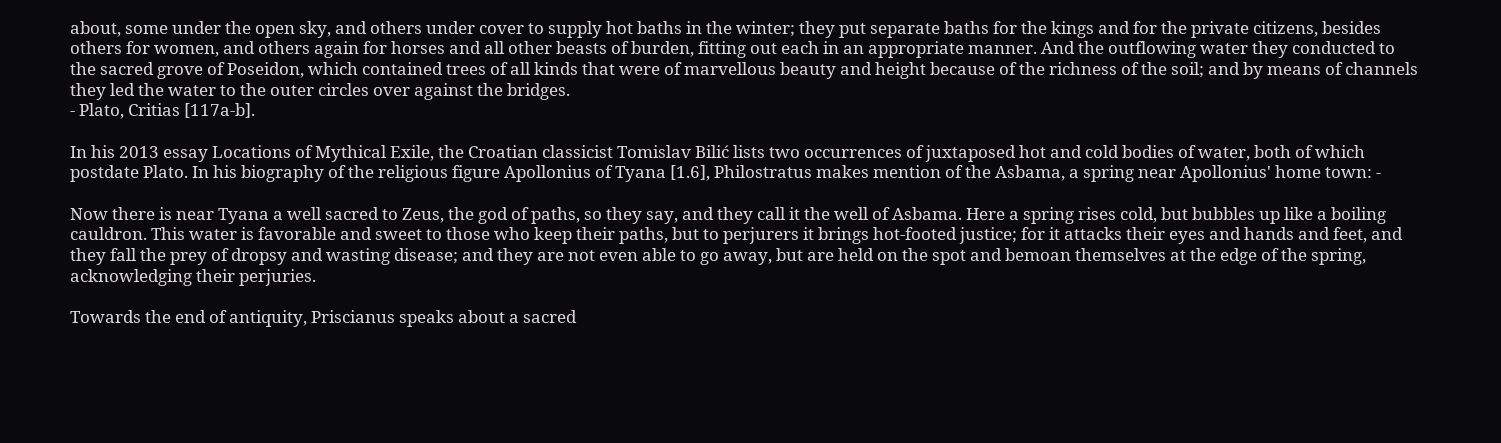about, some under the open sky, and others under cover to supply hot baths in the winter; they put separate baths for the kings and for the private citizens, besides others for women, and others again for horses and all other beasts of burden, fitting out each in an appropriate manner. And the outflowing water they conducted to the sacred grove of Poseidon, which contained trees of all kinds that were of marvellous beauty and height because of the richness of the soil; and by means of channels they led the water to the outer circles over against the bridges.
- Plato, Critias [117a-b].

In his 2013 essay Locations of Mythical Exile, the Croatian classicist Tomislav Bilić lists two occurrences of juxtaposed hot and cold bodies of water, both of which postdate Plato. In his biography of the religious figure Apollonius of Tyana [1.6], Philostratus makes mention of the Asbama, a spring near Apollonius' home town: -

Now there is near Tyana a well sacred to Zeus, the god of paths, so they say, and they call it the well of Asbama. Here a spring rises cold, but bubbles up like a boiling cauldron. This water is favorable and sweet to those who keep their paths, but to perjurers it brings hot-footed justice; for it attacks their eyes and hands and feet, and they fall the prey of dropsy and wasting disease; and they are not even able to go away, but are held on the spot and bemoan themselves at the edge of the spring, acknowledging their perjuries.

Towards the end of antiquity, Priscianus speaks about a sacred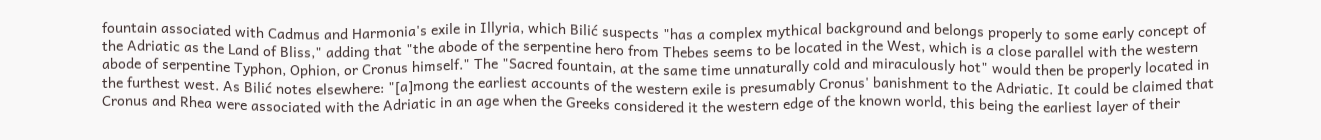fountain associated with Cadmus and Harmonia's exile in Illyria, which Bilić suspects "has a complex mythical background and belongs properly to some early concept of the Adriatic as the Land of Bliss," adding that "the abode of the serpentine hero from Thebes seems to be located in the West, which is a close parallel with the western abode of serpentine Typhon, Ophion, or Cronus himself." The "Sacred fountain, at the same time unnaturally cold and miraculously hot" would then be properly located in the furthest west. As Bilić notes elsewhere: "[a]mong the earliest accounts of the western exile is presumably Cronus' banishment to the Adriatic. It could be claimed that Cronus and Rhea were associated with the Adriatic in an age when the Greeks considered it the western edge of the known world, this being the earliest layer of their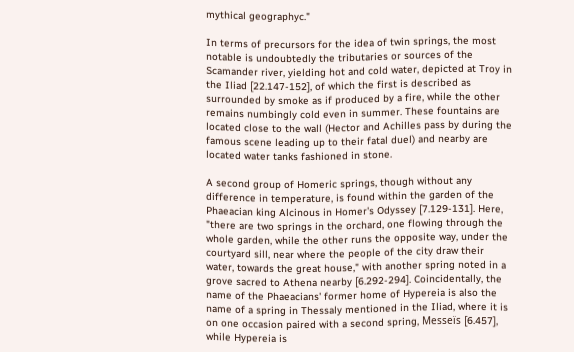mythical geographyc."

In terms of precursors for the idea of twin springs, the most notable is undoubtedly the tributaries or sources of the Scamander river, yielding hot and cold water, depicted at Troy in the Iliad [22.147-152], of which the first is described as surrounded by smoke as if produced by a fire, while the other remains numbingly cold even in summer. These fountains are located close to the wall (Hector and Achilles pass by during the famous scene leading up to their fatal duel) and nearby are located water tanks fashioned in stone.

A second group of Homeric springs, though without any difference in temperature, is found within the garden of the Phaeacian king Alcinous in Homer's Odyssey [7.129-131]. Here, "there are two springs in the orchard, one flowing through the whole garden, while the other runs the opposite way, under the courtyard sill, near where the people of the city draw their water, towards the great house," with another spring noted in a grove sacred to Athena nearby [6.292-294]. Coincidentally, the name of the Phaeacians' former home of Hypereia is also the name of a spring in Thessaly mentioned in the Iliad, where it is on one occasion paired with a second spring, Messeïs [6.457], while Hypereia is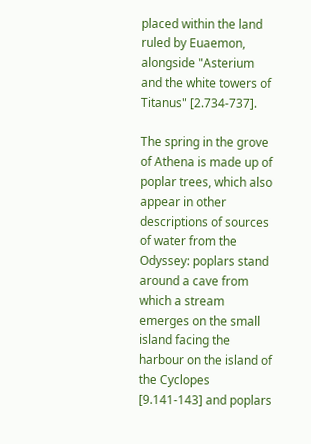placed within the land ruled by Euaemon, alongside "Asterium and the white towers of Titanus" [2.734-737].

The spring in the grove of Athena is made up of poplar trees, which also appear in other descriptions of sources of water from the Odyssey: poplars stand around a cave from which a stream emerges on the small island facing the harbour on the island of the Cyclopes [9.141-143] and poplars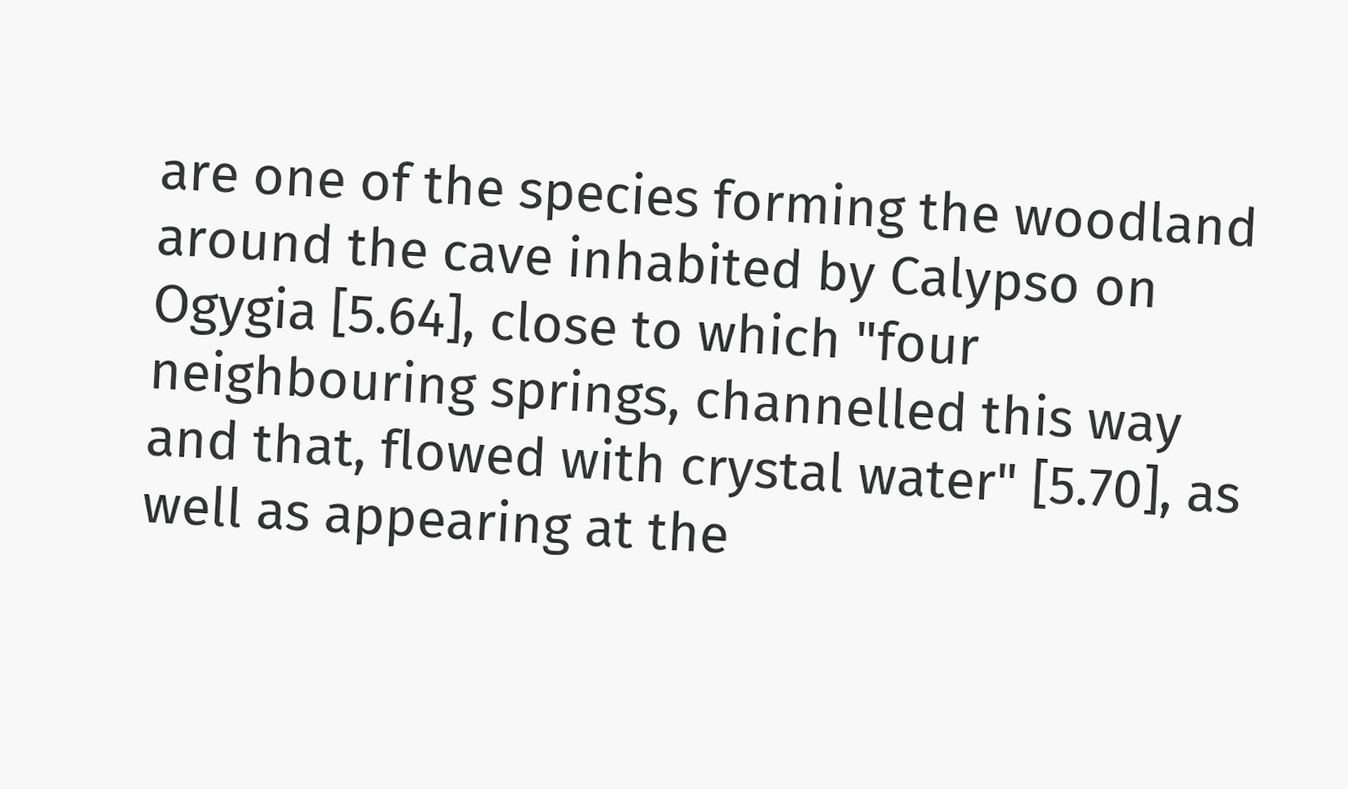are one of the species forming the woodland around the cave inhabited by Calypso on Ogygia [5.64], close to which "four neighbouring springs, channelled this way and that, flowed with crystal water" [5.70], as well as appearing at the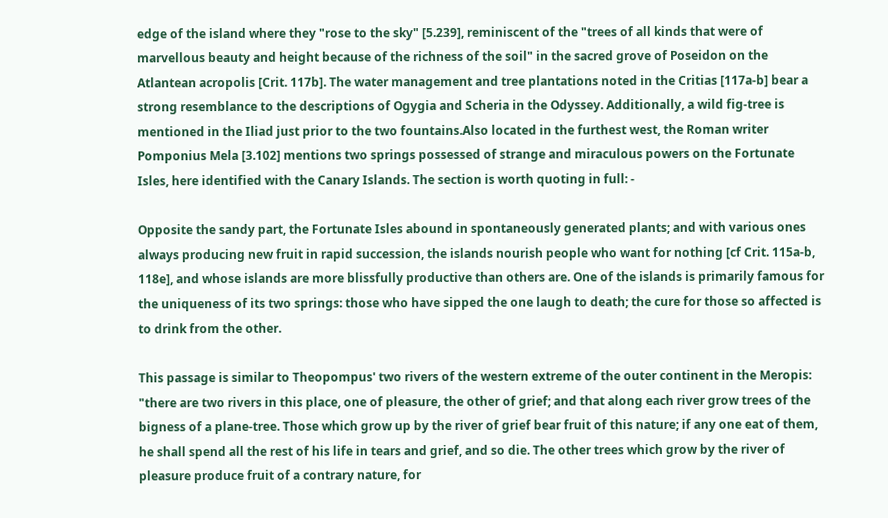edge of the island where they "rose to the sky" [5.239], reminiscent of the "trees of all kinds that were of marvellous beauty and height because of the richness of the soil" in the sacred grove of Poseidon on the Atlantean acropolis [Crit. 117b]. The water management and tree plantations noted in the Critias [117a-b] bear a strong resemblance to the descriptions of Ogygia and Scheria in the Odyssey. Additionally, a wild fig-tree is mentioned in the Iliad just prior to the two fountains.Also located in the furthest west, the Roman writer Pomponius Mela [3.102] mentions two springs possessed of strange and miraculous powers on the Fortunate Isles, here identified with the Canary Islands. The section is worth quoting in full: -

Opposite the sandy part, the Fortunate Isles abound in spontaneously generated plants; and with various ones always producing new fruit in rapid succession, the islands nourish people who want for nothing [cf Crit. 115a-b, 118e], and whose islands are more blissfully productive than others are. One of the islands is primarily famous for the uniqueness of its two springs: those who have sipped the one laugh to death; the cure for those so affected is to drink from the other.

This passage is similar to Theopompus' two rivers of the western extreme of the outer continent in the Meropis: "there are two rivers in this place, one of pleasure, the other of grief; and that along each river grow trees of the bigness of a plane-tree. Those which grow up by the river of grief bear fruit of this nature; if any one eat of them, he shall spend all the rest of his life in tears and grief, and so die. The other trees which grow by the river of pleasure produce fruit of a contrary nature, for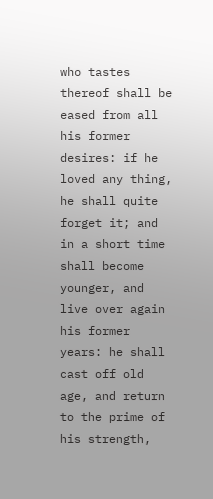who tastes thereof shall be eased from all his former desires: if he loved any thing, he shall quite forget it; and in a short time shall become younger, and live over again his former years: he shall cast off old age, and return to the prime of his strength,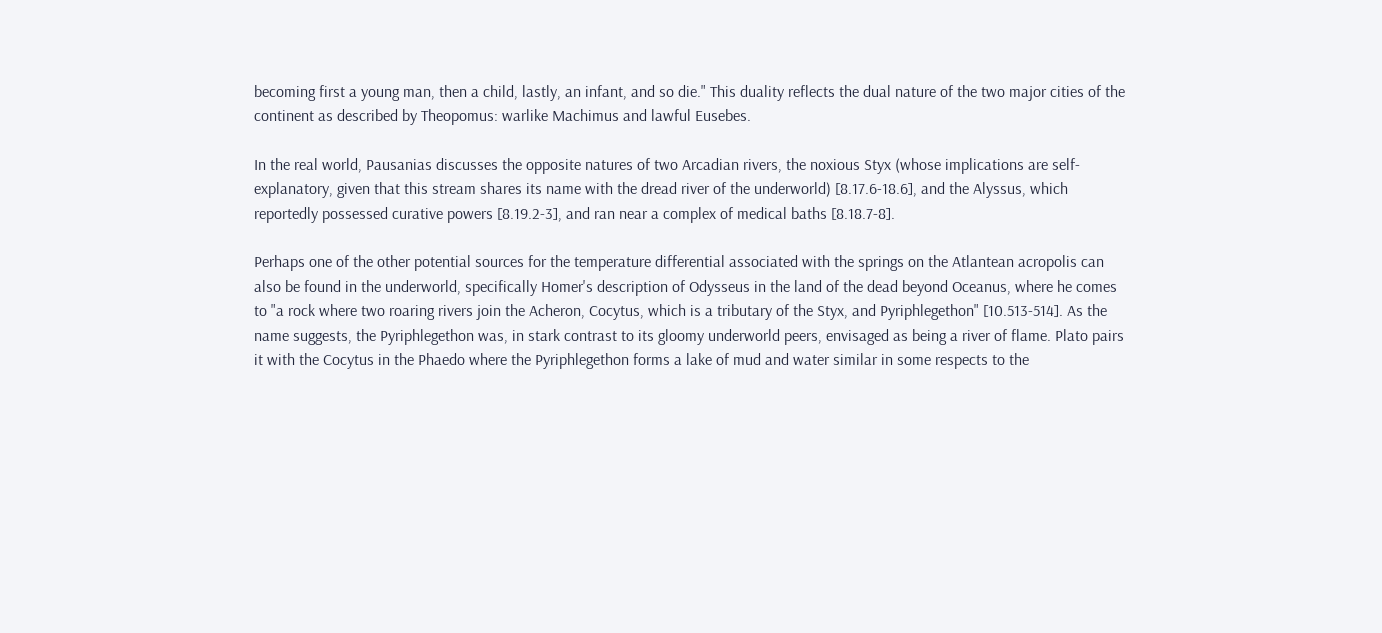becoming first a young man, then a child, lastly, an infant, and so die." This duality reflects the dual nature of the two major cities of the continent as described by Theopomus: warlike Machimus and lawful Eusebes.

In the real world, Pausanias discusses the opposite natures of two Arcadian rivers, the noxious Styx (whose implications are self-explanatory, given that this stream shares its name with the dread river of the underworld) [8.17.6-18.6], and the Alyssus, which reportedly possessed curative powers [8.19.2-3], and ran near a complex of medical baths [8.18.7-8].

Perhaps one of the other potential sources for the temperature differential associated with the springs on the Atlantean acropolis can also be found in the underworld, specifically Homer's description of Odysseus in the land of the dead beyond Oceanus, where he comes to "a rock where two roaring rivers join the Acheron, Cocytus, which is a tributary of the Styx, and Pyriphlegethon" [10.513-514]. As the name suggests, the Pyriphlegethon was, in stark contrast to its gloomy underworld peers, envisaged as being a river of flame. Plato pairs it with the Cocytus in the Phaedo where the Pyriphlegethon forms a lake of mud and water similar in some respects to the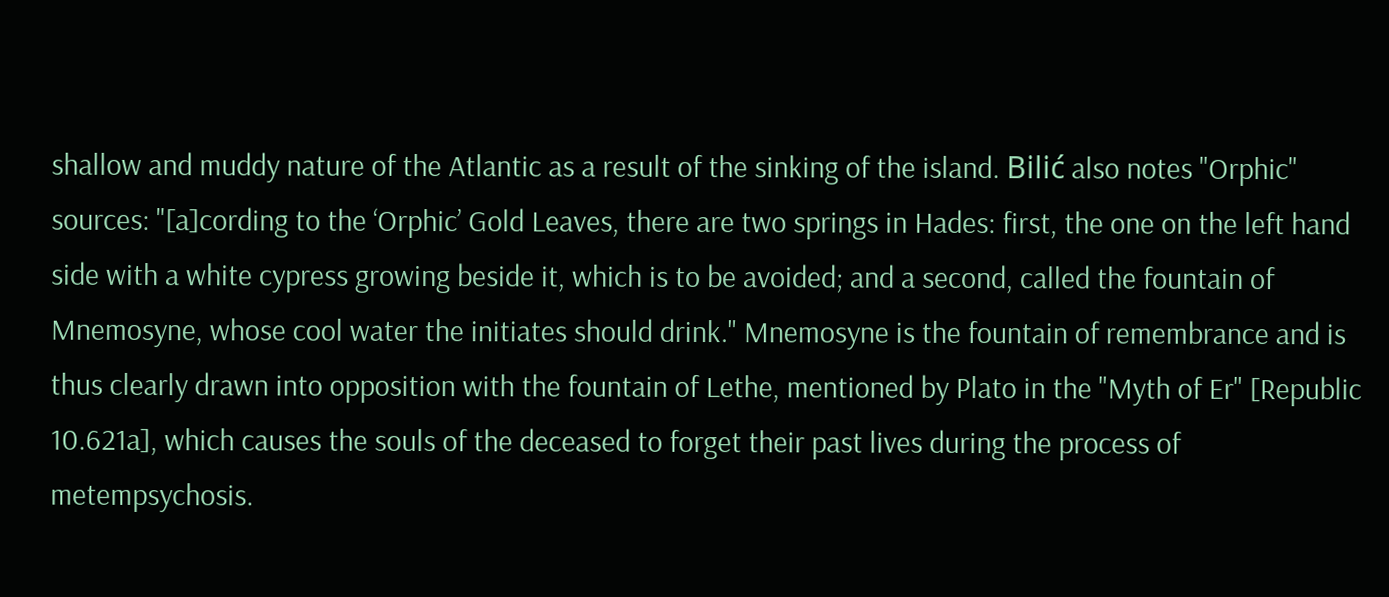shallow and muddy nature of the Atlantic as a result of the sinking of the island. Bilić also notes "Orphic" sources: "[a]cording to the ‘Orphic’ Gold Leaves, there are two springs in Hades: first, the one on the left hand side with a white cypress growing beside it, which is to be avoided; and a second, called the fountain of Mnemosyne, whose cool water the initiates should drink." Mnemosyne is the fountain of remembrance and is thus clearly drawn into opposition with the fountain of Lethe, mentioned by Plato in the "Myth of Er" [Republic 10.621a], which causes the souls of the deceased to forget their past lives during the process of metempsychosis.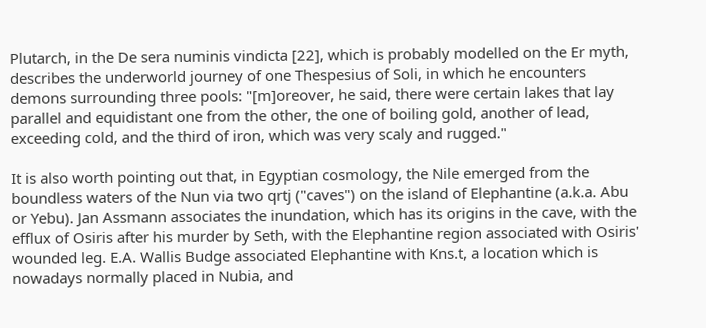Plutarch, in the De sera numinis vindicta [22], which is probably modelled on the Er myth, describes the underworld journey of one Thespesius of Soli, in which he encounters demons surrounding three pools: "[m]oreover, he said, there were certain lakes that lay parallel and equidistant one from the other, the one of boiling gold, another of lead, exceeding cold, and the third of iron, which was very scaly and rugged."

It is also worth pointing out that, in Egyptian cosmology, the Nile emerged from the boundless waters of the Nun via two qrtj ("caves") on the island of Elephantine (a.k.a. Abu or Yebu). Jan Assmann associates the inundation, which has its origins in the cave, with the efflux of Osiris after his murder by Seth, with the Elephantine region associated with Osiris' wounded leg. E.A. Wallis Budge associated Elephantine with Kns.t, a location which is nowadays normally placed in Nubia, and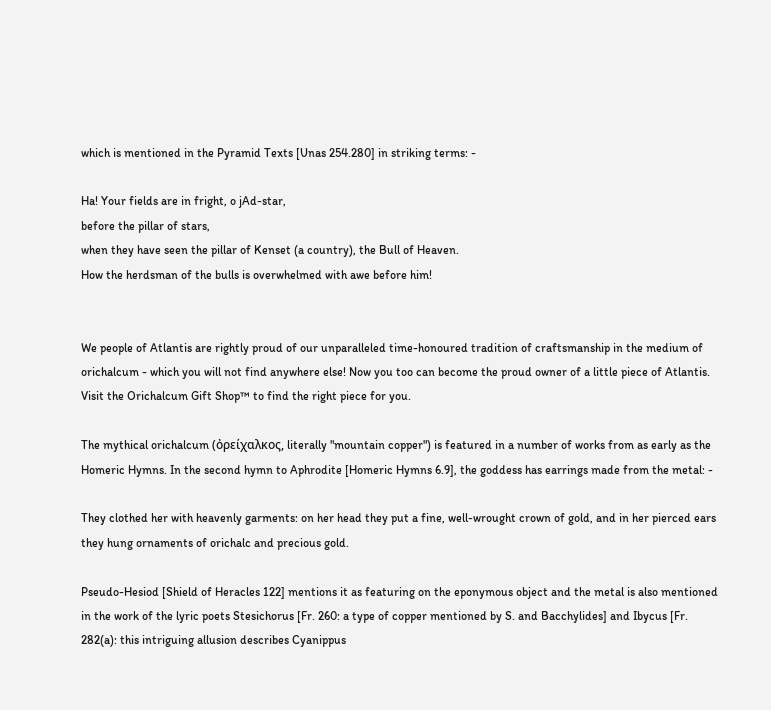which is mentioned in the Pyramid Texts [Unas 254.280] in striking terms: -

Ha! Your fields are in fright, o jAd-star,
before the pillar of stars,
when they have seen the pillar of Kenset (a country), the Bull of Heaven.
How the herdsman of the bulls is overwhelmed with awe before him!


We people of Atlantis are rightly proud of our unparalleled time-honoured tradition of craftsmanship in the medium of orichalcum - which you will not find anywhere else! Now you too can become the proud owner of a little piece of Atlantis. Visit the Orichalcum Gift Shop™ to find the right piece for you.

The mythical orichalcum (ὀρείχαλκος, literally "mountain copper") is featured in a number of works from as early as the Homeric Hymns. In the second hymn to Aphrodite [Homeric Hymns 6.9], the goddess has earrings made from the metal: -

They clothed her with heavenly garments: on her head they put a fine, well-wrought crown of gold, and in her pierced ears they hung ornaments of orichalc and precious gold.

Pseudo-Hesiod [Shield of Heracles 122] mentions it as featuring on the eponymous object and the metal is also mentioned in the work of the lyric poets Stesichorus [Fr. 260: a type of copper mentioned by S. and Bacchylides] and Ibycus [Fr. 282(a): this intriguing allusion describes Cyanippus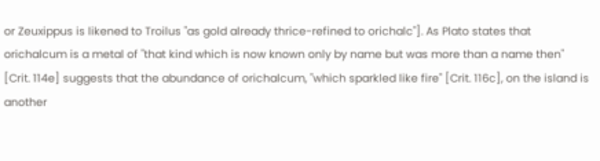or Zeuxippus is likened to Troilus "as gold already thrice-refined to orichalc"]. As Plato states that orichalcum is a metal of "that kind which is now known only by name but was more than a name then" [Crit. 114e] suggests that the abundance of orichalcum, "which sparkled like fire" [Crit. 116c], on the island is another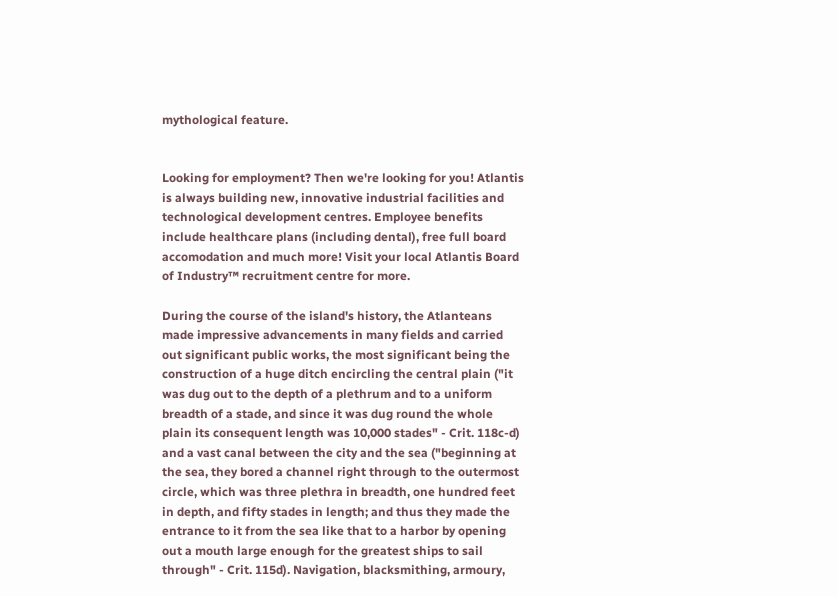mythological feature.


Looking for employment? Then we're looking for you! Atlantis is always building new, innovative industrial facilities and technological development centres. Employee benefits include healthcare plans (including dental), free full board accomodation and much more! Visit your local Atlantis Board of Industry™ recruitment centre for more.

During the course of the island's history, the Atlanteans made impressive advancements in many fields and carried out significant public works, the most significant being the construction of a huge ditch encircling the central plain ("it was dug out to the depth of a plethrum and to a uniform breadth of a stade, and since it was dug round the whole plain its consequent length was 10,000 stades" - Crit. 118c-d) and a vast canal between the city and the sea ("beginning at the sea, they bored a channel right through to the outermost circle, which was three plethra in breadth, one hundred feet in depth, and fifty stades in length; and thus they made the entrance to it from the sea like that to a harbor by opening out a mouth large enough for the greatest ships to sail through" - Crit. 115d). Navigation, blacksmithing, armoury,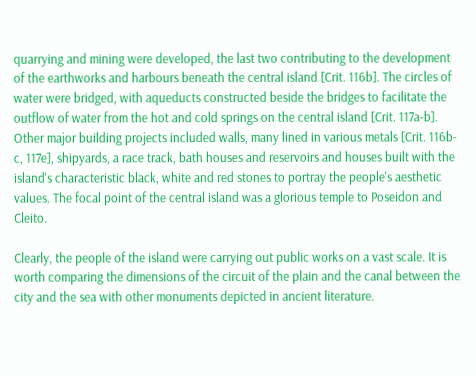quarrying and mining were developed, the last two contributing to the development of the earthworks and harbours beneath the central island [Crit. 116b]. The circles of water were bridged, with aqueducts constructed beside the bridges to facilitate the outflow of water from the hot and cold springs on the central island [Crit. 117a-b]. Other major building projects included walls, many lined in various metals [Crit. 116b-c, 117e], shipyards, a race track, bath houses and reservoirs and houses built with the island's characteristic black, white and red stones to portray the people's aesthetic values. The focal point of the central island was a glorious temple to Poseidon and Cleito.

Clearly, the people of the island were carrying out public works on a vast scale. It is worth comparing the dimensions of the circuit of the plain and the canal between the city and the sea with other monuments depicted in ancient literature.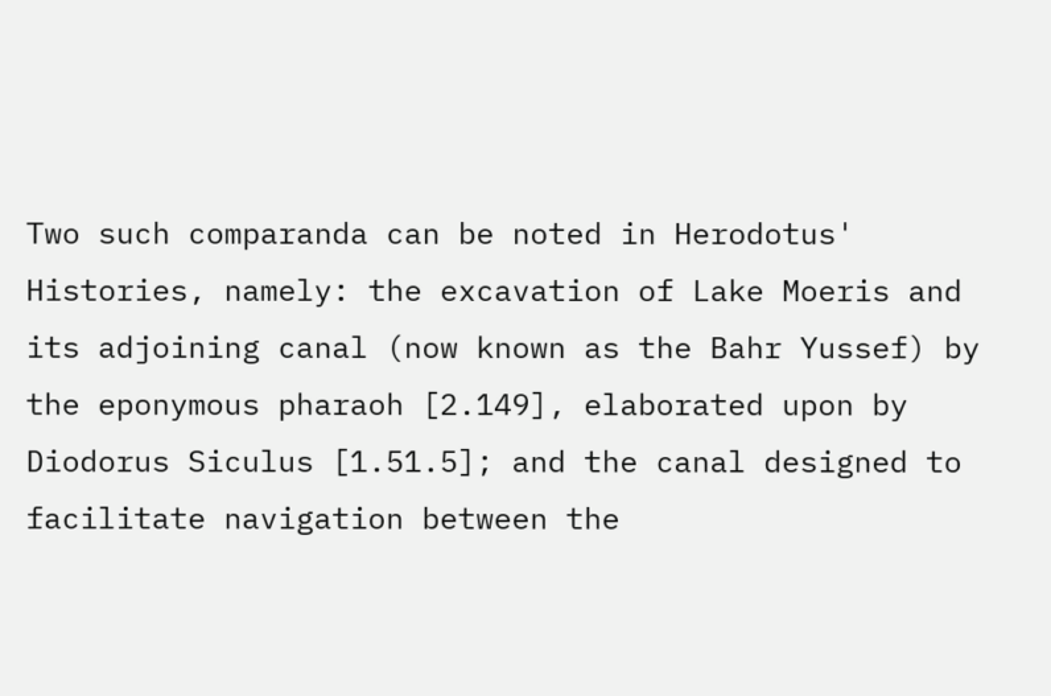Two such comparanda can be noted in Herodotus' Histories, namely: the excavation of Lake Moeris and its adjoining canal (now known as the Bahr Yussef) by the eponymous pharaoh [2.149], elaborated upon by Diodorus Siculus [1.51.5]; and the canal designed to facilitate navigation between the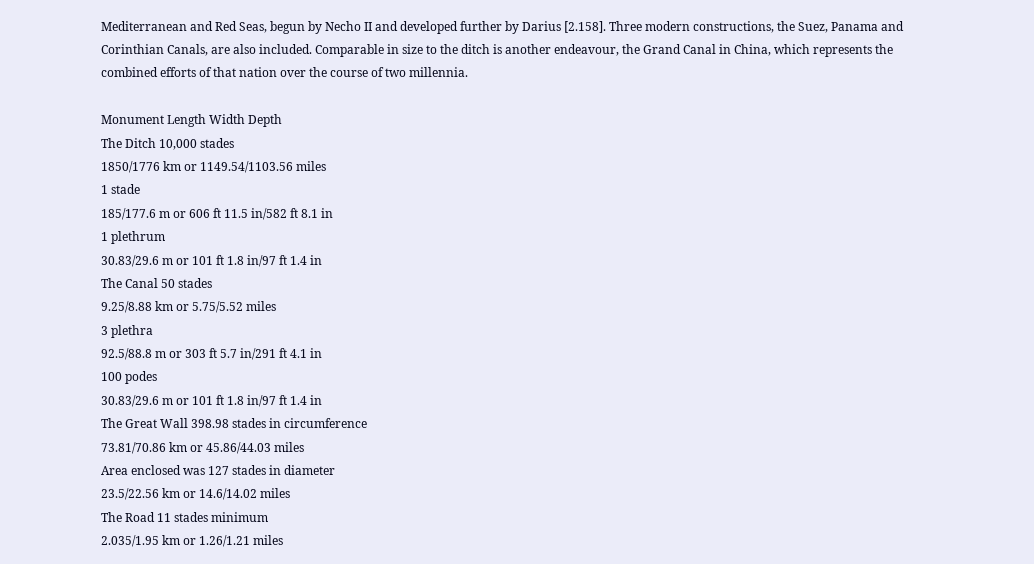Mediterranean and Red Seas, begun by Necho II and developed further by Darius [2.158]. Three modern constructions, the Suez, Panama and Corinthian Canals, are also included. Comparable in size to the ditch is another endeavour, the Grand Canal in China, which represents the combined efforts of that nation over the course of two millennia.

Monument Length Width Depth
The Ditch 10,000 stades
1850/1776 km or 1149.54/1103.56 miles
1 stade
185/177.6 m or 606 ft 11.5 in/582 ft 8.1 in
1 plethrum
30.83/29.6 m or 101 ft 1.8 in/97 ft 1.4 in
The Canal 50 stades
9.25/8.88 km or 5.75/5.52 miles
3 plethra
92.5/88.8 m or 303 ft 5.7 in/291 ft 4.1 in
100 podes
30.83/29.6 m or 101 ft 1.8 in/97 ft 1.4 in
The Great Wall 398.98 stades in circumference
73.81/70.86 km or 45.86/44.03 miles
Area enclosed was 127 stades in diameter
23.5/22.56 km or 14.6/14.02 miles
The Road 11 stades minimum
2.035/1.95 km or 1.26/1.21 miles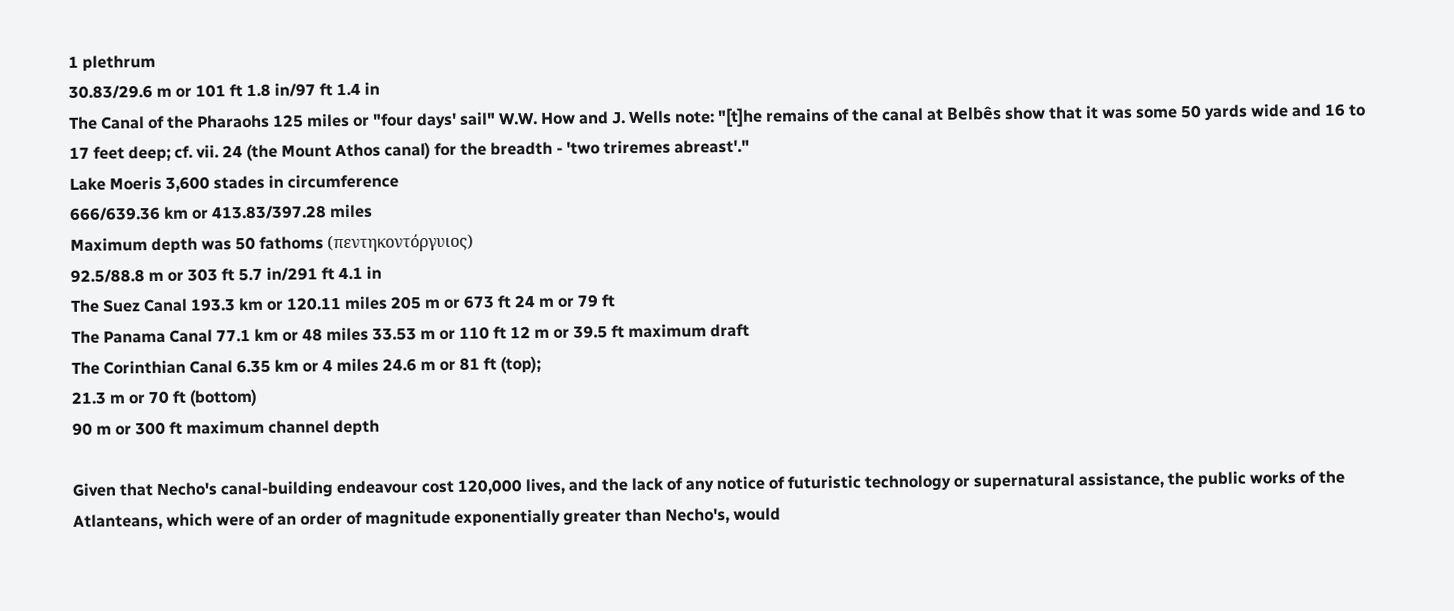1 plethrum
30.83/29.6 m or 101 ft 1.8 in/97 ft 1.4 in
The Canal of the Pharaohs 125 miles or "four days' sail" W.W. How and J. Wells note: "[t]he remains of the canal at Belbês show that it was some 50 yards wide and 16 to 17 feet deep; cf. vii. 24 (the Mount Athos canal) for the breadth - 'two triremes abreast'."
Lake Moeris 3,600 stades in circumference
666/639.36 km or 413.83/397.28 miles
Maximum depth was 50 fathoms (πεντηκοντόργυιος)
92.5/88.8 m or 303 ft 5.7 in/291 ft 4.1 in
The Suez Canal 193.3 km or 120.11 miles 205 m or 673 ft 24 m or 79 ft
The Panama Canal 77.1 km or 48 miles 33.53 m or 110 ft 12 m or 39.5 ft maximum draft
The Corinthian Canal 6.35 km or 4 miles 24.6 m or 81 ft (top);
21.3 m or 70 ft (bottom)
90 m or 300 ft maximum channel depth

Given that Necho's canal-building endeavour cost 120,000 lives, and the lack of any notice of futuristic technology or supernatural assistance, the public works of the Atlanteans, which were of an order of magnitude exponentially greater than Necho's, would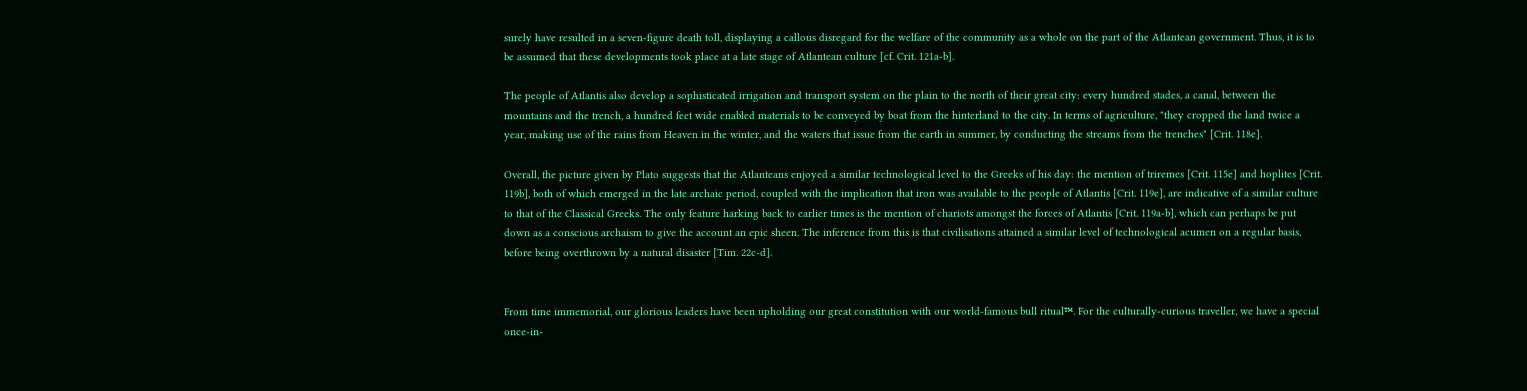surely have resulted in a seven-figure death toll, displaying a callous disregard for the welfare of the community as a whole on the part of the Atlantean government. Thus, it is to be assumed that these developments took place at a late stage of Atlantean culture [cf. Crit. 121a-b].

The people of Atlantis also develop a sophisticated irrigation and transport system on the plain to the north of their great city: every hundred stades, a canal, between the mountains and the trench, a hundred feet wide enabled materials to be conveyed by boat from the hinterland to the city. In terms of agriculture, "they cropped the land twice a year, making use of the rains from Heaven in the winter, and the waters that issue from the earth in summer, by conducting the streams from the trenches" [Crit. 118e].

Overall, the picture given by Plato suggests that the Atlanteans enjoyed a similar technological level to the Greeks of his day: the mention of triremes [Crit. 115e] and hoplites [Crit. 119b], both of which emerged in the late archaic period, coupled with the implication that iron was available to the people of Atlantis [Crit. 119e], are indicative of a similar culture to that of the Classical Greeks. The only feature harking back to earlier times is the mention of chariots amongst the forces of Atlantis [Crit. 119a-b], which can perhaps be put down as a conscious archaism to give the account an epic sheen. The inference from this is that civilisations attained a similar level of technological acumen on a regular basis, before being overthrown by a natural disaster [Tim. 22c-d].


From time immemorial, our glorious leaders have been upholding our great constitution with our world-famous bull ritual™. For the culturally-curious traveller, we have a special once-in-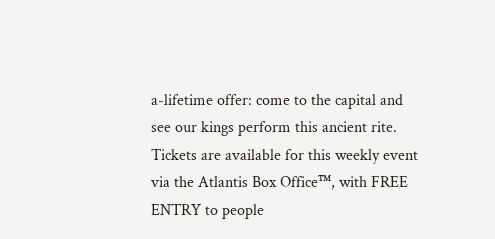a-lifetime offer: come to the capital and see our kings perform this ancient rite. Tickets are available for this weekly event via the Atlantis Box Office™, with FREE ENTRY to people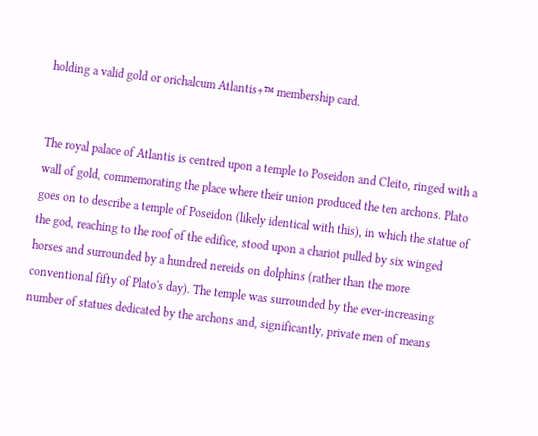holding a valid gold or orichalcum Atlantis+™ membership card.


The royal palace of Atlantis is centred upon a temple to Poseidon and Cleito, ringed with a wall of gold, commemorating the place where their union produced the ten archons. Plato goes on to describe a temple of Poseidon (likely identical with this), in which the statue of the god, reaching to the roof of the edifice, stood upon a chariot pulled by six winged horses and surrounded by a hundred nereids on dolphins (rather than the more conventional fifty of Plato's day). The temple was surrounded by the ever-increasing number of statues dedicated by the archons and, significantly, private men of means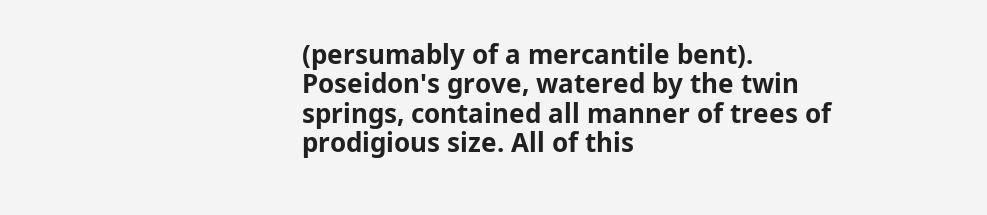(persumably of a mercantile bent). Poseidon's grove, watered by the twin springs, contained all manner of trees of prodigious size. All of this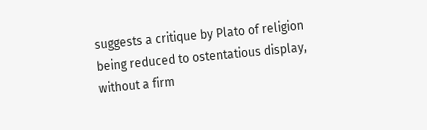suggests a critique by Plato of religion being reduced to ostentatious display, without a firm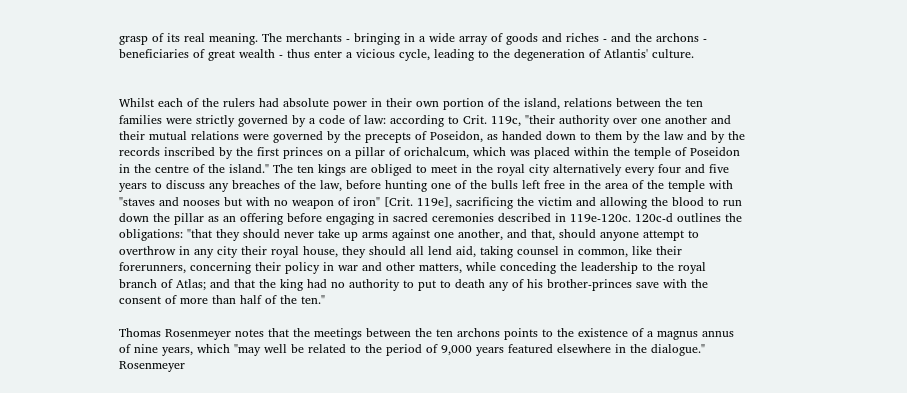grasp of its real meaning. The merchants - bringing in a wide array of goods and riches - and the archons - beneficiaries of great wealth - thus enter a vicious cycle, leading to the degeneration of Atlantis' culture.


Whilst each of the rulers had absolute power in their own portion of the island, relations between the ten families were strictly governed by a code of law: according to Crit. 119c, "their authority over one another and their mutual relations were governed by the precepts of Poseidon, as handed down to them by the law and by the records inscribed by the first princes on a pillar of orichalcum, which was placed within the temple of Poseidon in the centre of the island." The ten kings are obliged to meet in the royal city alternatively every four and five years to discuss any breaches of the law, before hunting one of the bulls left free in the area of the temple with "staves and nooses but with no weapon of iron" [Crit. 119e], sacrificing the victim and allowing the blood to run down the pillar as an offering before engaging in sacred ceremonies described in 119e-120c. 120c-d outlines the obligations: "that they should never take up arms against one another, and that, should anyone attempt to overthrow in any city their royal house, they should all lend aid, taking counsel in common, like their forerunners, concerning their policy in war and other matters, while conceding the leadership to the royal branch of Atlas; and that the king had no authority to put to death any of his brother-princes save with the consent of more than half of the ten."

Thomas Rosenmeyer notes that the meetings between the ten archons points to the existence of a magnus annus of nine years, which "may well be related to the period of 9,000 years featured elsewhere in the dialogue." Rosenmeyer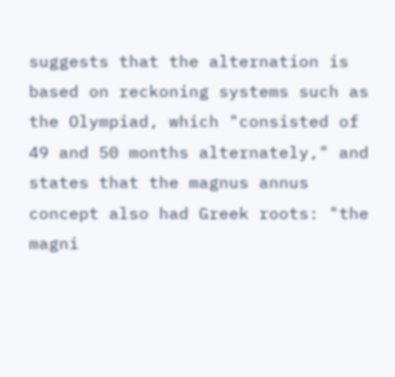suggests that the alternation is based on reckoning systems such as the Olympiad, which "consisted of 49 and 50 months alternately," and states that the magnus annus concept also had Greek roots: "the magni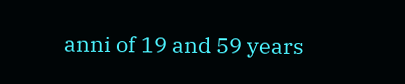anni of 19 and 59 years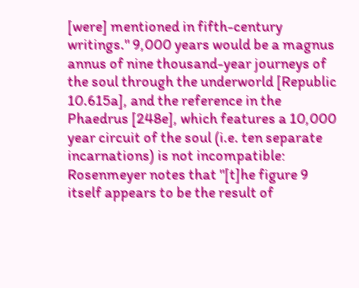[were] mentioned in fifth-century writings." 9,000 years would be a magnus annus of nine thousand-year journeys of the soul through the underworld [Republic 10.615a], and the reference in the Phaedrus [248e], which features a 10,000 year circuit of the soul (i.e. ten separate incarnations) is not incompatible: Rosenmeyer notes that "[t]he figure 9 itself appears to be the result of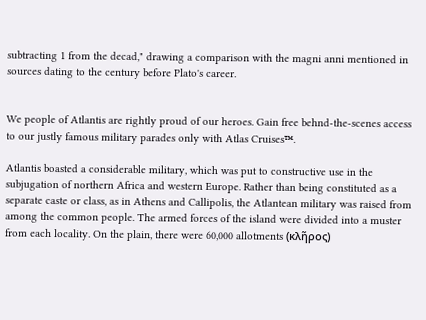subtracting 1 from the decad," drawing a comparison with the magni anni mentioned in sources dating to the century before Plato's career.


We people of Atlantis are rightly proud of our heroes. Gain free behnd-the-scenes access to our justly famous military parades only with Atlas Cruises™.

Atlantis boasted a considerable military, which was put to constructive use in the subjugation of northern Africa and western Europe. Rather than being constituted as a separate caste or class, as in Athens and Callipolis, the Atlantean military was raised from among the common people. The armed forces of the island were divided into a muster from each locality. On the plain, there were 60,000 allotments (κλῆρος)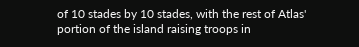of 10 stades by 10 stades, with the rest of Atlas' portion of the island raising troops in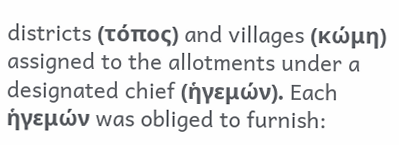districts (τόπος) and villages (κώμη) assigned to the allotments under a designated chief (ἡγεμών). Each ἡγεμών was obliged to furnish: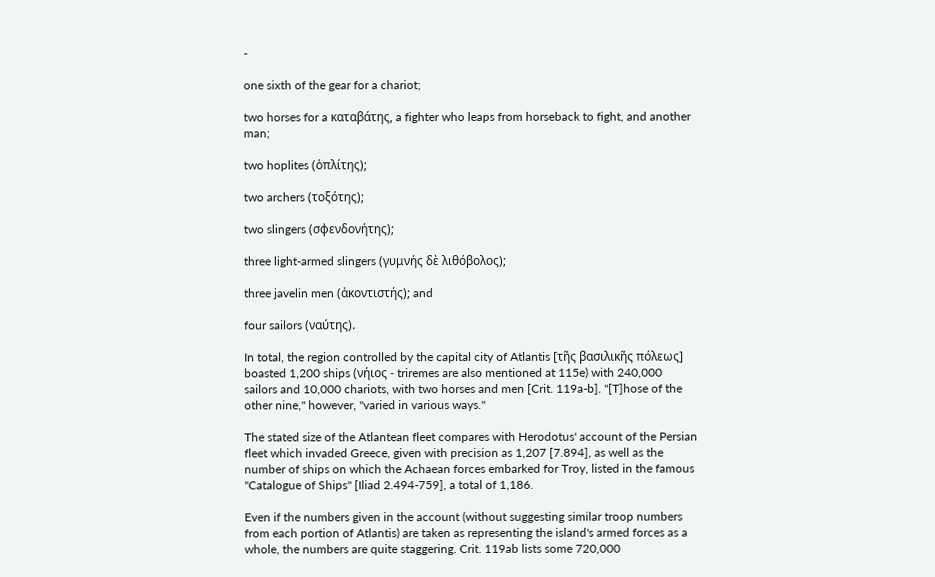-

one sixth of the gear for a chariot;

two horses for a καταβάτης, a fighter who leaps from horseback to fight, and another man;

two hoplites (ὁπλίτης);

two archers (τοξότης);

two slingers (σφενδονήτης);

three light-armed slingers (γυμνής δὲ λιθόβολος);

three javelin men (ἀκοντιστής); and

four sailors (ναύτης).

In total, the region controlled by the capital city of Atlantis [τῆς βασιλικῆς πόλεως] boasted 1,200 ships (νήιος - triremes are also mentioned at 115e) with 240,000 sailors and 10,000 chariots, with two horses and men [Crit. 119a-b]. "[T]hose of the other nine," however, "varied in various ways."

The stated size of the Atlantean fleet compares with Herodotus' account of the Persian fleet which invaded Greece, given with precision as 1,207 [7.894], as well as the number of ships on which the Achaean forces embarked for Troy, listed in the famous "Catalogue of Ships" [Iliad 2.494-759], a total of 1,186.

Even if the numbers given in the account (without suggesting similar troop numbers from each portion of Atlantis) are taken as representing the island's armed forces as a whole, the numbers are quite staggering. Crit. 119ab lists some 720,000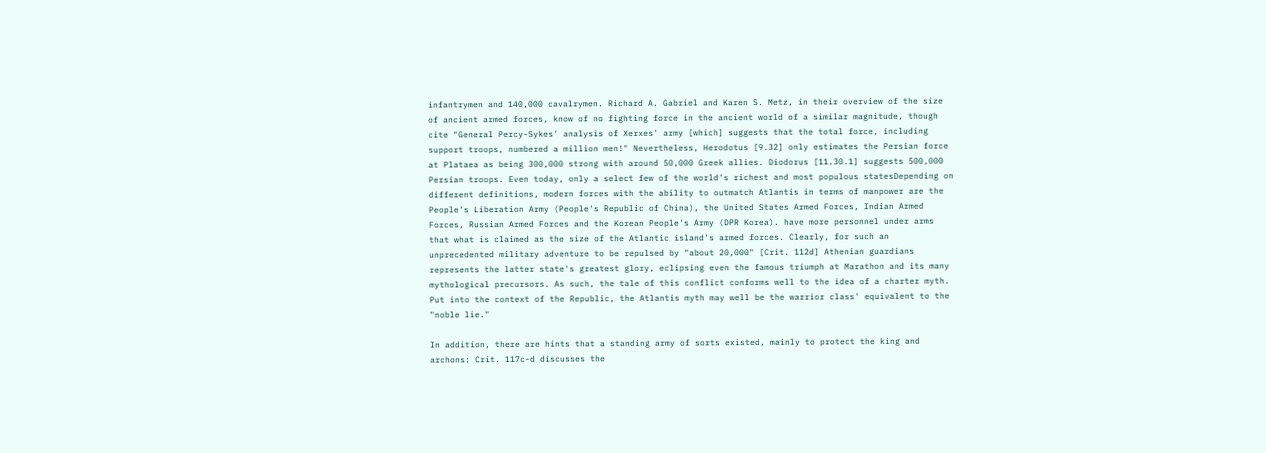infantrymen and 140,000 cavalrymen. Richard A. Gabriel and Karen S. Metz, in their overview of the size of ancient armed forces, know of no fighting force in the ancient world of a similar magnitude, though cite "General Percy-Sykes' analysis of Xerxes' army [which] suggests that the total force, including support troops, numbered a million men!" Nevertheless, Herodotus [9.32] only estimates the Persian force at Plataea as being 300,000 strong with around 50,000 Greek allies. Diodorus [11.30.1] suggests 500,000 Persian troops. Even today, only a select few of the world's richest and most populous statesDepending on different definitions, modern forces with the ability to outmatch Atlantis in terms of manpower are the People's Liberation Army (People's Republic of China), the United States Armed Forces, Indian Armed Forces, Russian Armed Forces and the Korean People's Army (DPR Korea). have more personnel under arms that what is claimed as the size of the Atlantic island's armed forces. Clearly, for such an unprecedented military adventure to be repulsed by "about 20,000" [Crit. 112d] Athenian guardians represents the latter state's greatest glory, eclipsing even the famous triumph at Marathon and its many mythological precursors. As such, the tale of this conflict conforms well to the idea of a charter myth. Put into the context of the Republic, the Atlantis myth may well be the warrior class' equivalent to the "noble lie."

In addition, there are hints that a standing army of sorts existed, mainly to protect the king and archons: Crit. 117c-d discusses the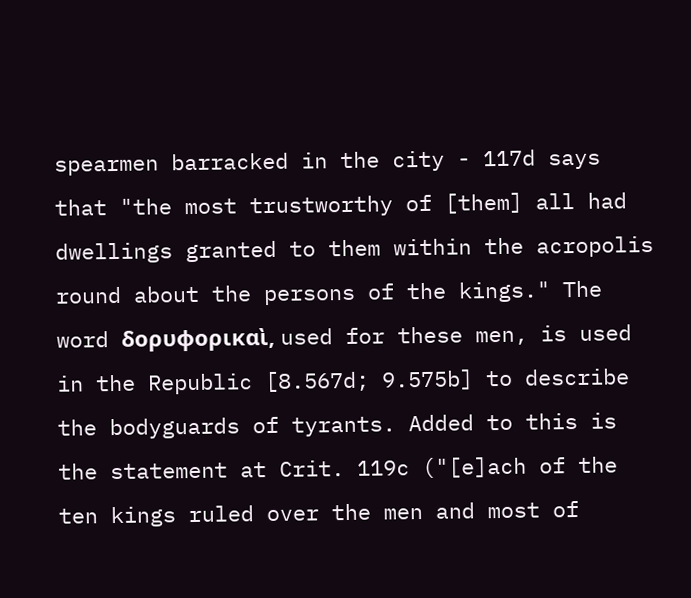spearmen barracked in the city - 117d says that "the most trustworthy of [them] all had dwellings granted to them within the acropolis round about the persons of the kings." The word δορυφορικαὶ, used for these men, is used in the Republic [8.567d; 9.575b] to describe the bodyguards of tyrants. Added to this is the statement at Crit. 119c ("[e]ach of the ten kings ruled over the men and most of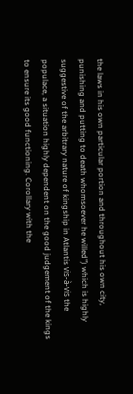the laws in his own particular portion and throughout his own city, punishing and putting to death whomsoever he willed") which is highly suggestive of the arbitrary nature of kingship in Atlantis vis-à-vis the populace, a situation highly dependent on the good judgement of the kings to ensure its good functioning. Corollary with the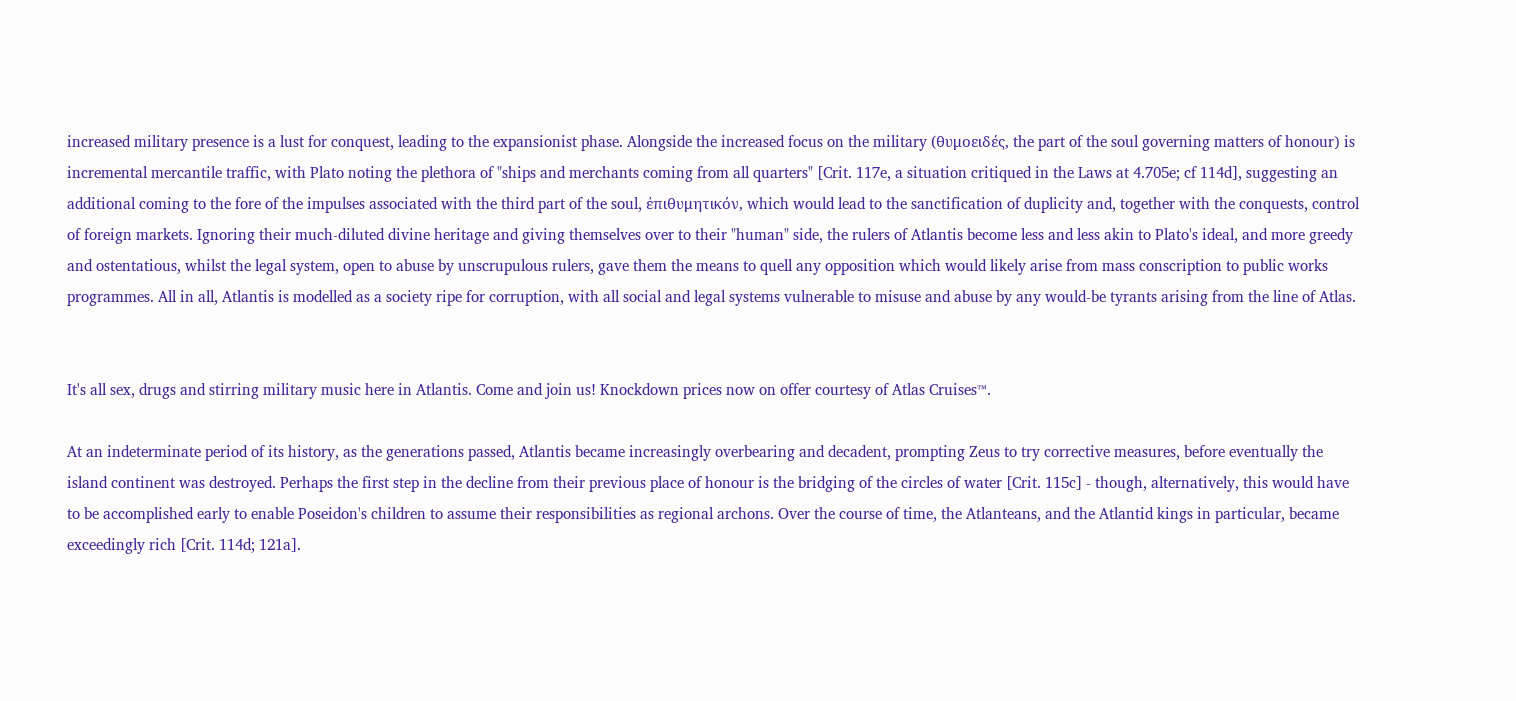increased military presence is a lust for conquest, leading to the expansionist phase. Alongside the increased focus on the military (θυμοειδές, the part of the soul governing matters of honour) is incremental mercantile traffic, with Plato noting the plethora of "ships and merchants coming from all quarters" [Crit. 117e, a situation critiqued in the Laws at 4.705e; cf 114d], suggesting an additional coming to the fore of the impulses associated with the third part of the soul, ἐπιθυμητικόν, which would lead to the sanctification of duplicity and, together with the conquests, control of foreign markets. Ignoring their much-diluted divine heritage and giving themselves over to their "human" side, the rulers of Atlantis become less and less akin to Plato's ideal, and more greedy and ostentatious, whilst the legal system, open to abuse by unscrupulous rulers, gave them the means to quell any opposition which would likely arise from mass conscription to public works programmes. All in all, Atlantis is modelled as a society ripe for corruption, with all social and legal systems vulnerable to misuse and abuse by any would-be tyrants arising from the line of Atlas.


It's all sex, drugs and stirring military music here in Atlantis. Come and join us! Knockdown prices now on offer courtesy of Atlas Cruises™.

At an indeterminate period of its history, as the generations passed, Atlantis became increasingly overbearing and decadent, prompting Zeus to try corrective measures, before eventually the island continent was destroyed. Perhaps the first step in the decline from their previous place of honour is the bridging of the circles of water [Crit. 115c] - though, alternatively, this would have to be accomplished early to enable Poseidon's children to assume their responsibilities as regional archons. Over the course of time, the Atlanteans, and the Atlantid kings in particular, became exceedingly rich [Crit. 114d; 121a].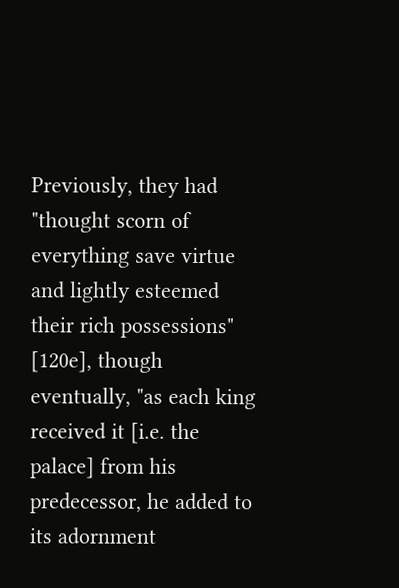Previously, they had "thought scorn of everything save virtue and lightly esteemed their rich possessions" [120e], though eventually, "as each king received it [i.e. the palace] from his predecessor, he added to its adornment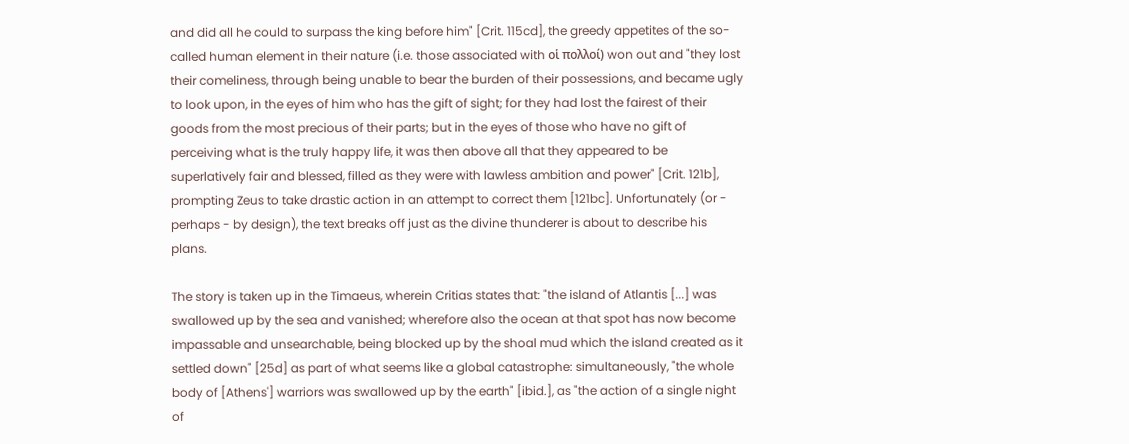and did all he could to surpass the king before him" [Crit. 115cd], the greedy appetites of the so-called human element in their nature (i.e. those associated with οἱ πολλοί) won out and "they lost their comeliness, through being unable to bear the burden of their possessions, and became ugly to look upon, in the eyes of him who has the gift of sight; for they had lost the fairest of their goods from the most precious of their parts; but in the eyes of those who have no gift of perceiving what is the truly happy life, it was then above all that they appeared to be superlatively fair and blessed, filled as they were with lawless ambition and power" [Crit. 121b], prompting Zeus to take drastic action in an attempt to correct them [121bc]. Unfortunately (or - perhaps - by design), the text breaks off just as the divine thunderer is about to describe his plans.

The story is taken up in the Timaeus, wherein Critias states that: "the island of Atlantis [...] was swallowed up by the sea and vanished; wherefore also the ocean at that spot has now become impassable and unsearchable, being blocked up by the shoal mud which the island created as it settled down" [25d] as part of what seems like a global catastrophe: simultaneously, "the whole body of [Athens'] warriors was swallowed up by the earth" [ibid.], as "the action of a single night of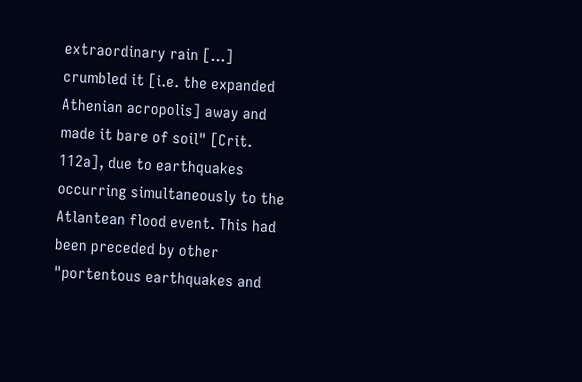extraordinary rain [...] crumbled it [i.e. the expanded Athenian acropolis] away and made it bare of soil" [Crit. 112a], due to earthquakes occurring simultaneously to the Atlantean flood event. This had been preceded by other "portentous earthquakes and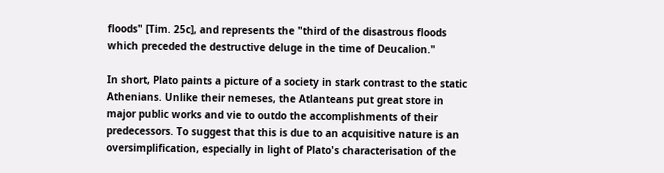floods" [Tim. 25c], and represents the "third of the disastrous floods which preceded the destructive deluge in the time of Deucalion."

In short, Plato paints a picture of a society in stark contrast to the static Athenians. Unlike their nemeses, the Atlanteans put great store in major public works and vie to outdo the accomplishments of their predecessors. To suggest that this is due to an acquisitive nature is an oversimplification, especially in light of Plato's characterisation of the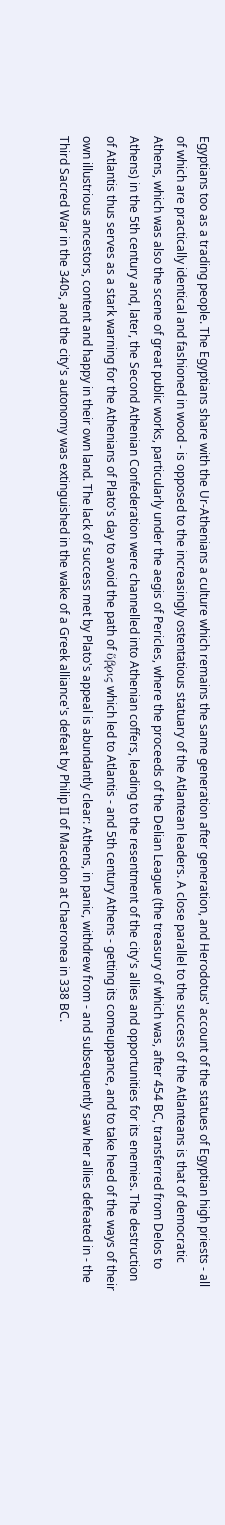Egyptians too as a trading people. The Egyptians share with the Ur-Athenians a culture which remains the same generation after generation, and Herodotus' account of the statues of Egyptian high priests - all of which are practically identical and fashioned in wood - is opposed to the increasingly ostentatious statuary of the Atlantean leaders. A close parallel to the success of the Atlanteans is that of democratic Athens, which was also the scene of great public works, particularly under the aegis of Pericles, where the proceeds of the Delian League (the treasury of which was, after 454 BC, transferred from Delos to Athens) in the 5th century and, later, the Second Athenian Confederation were channelled into Athenian coffers, leading to the resentment of the city's allies and opportunities for its enemies. The destruction of Atlantis thus serves as a stark warning for the Athenians of Plato's day to avoid the path of ὕβρις which led to Atlantis - and 5th century Athens - getting its comeuppance, and to take heed of the ways of their own illustrious ancestors, content and happy in their own land. The lack of success met by Plato's appeal is abundantly clear: Athens, in panic, withdrew from - and subsequently saw her allies defeated in - the Third Sacred War in the 340s, and the city's autonomy was extinguished in the wake of a Greek alliance's defeat by Philip II of Macedon at Chaeronea in 338 BC.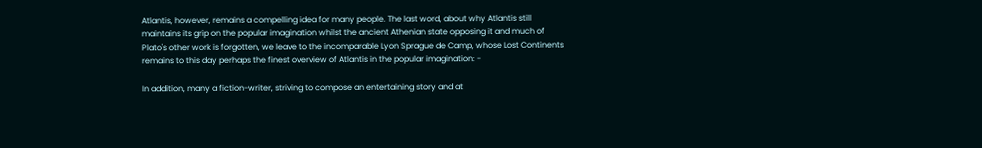Atlantis, however, remains a compelling idea for many people. The last word, about why Atlantis still maintains its grip on the popular imagination whilst the ancient Athenian state opposing it and much of Plato's other work is forgotten, we leave to the incomparable Lyon Sprague de Camp, whose Lost Continents remains to this day perhaps the finest overview of Atlantis in the popular imagination: -

In addition, many a fiction-writer, striving to compose an entertaining story and at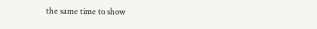the same time to show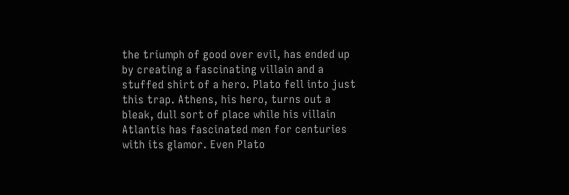the triumph of good over evil, has ended up by creating a fascinating villain and a stuffed shirt of a hero. Plato fell into just this trap. Athens, his hero, turns out a bleak, dull sort of place while his villain Atlantis has fascinated men for centuries with its glamor. Even Plato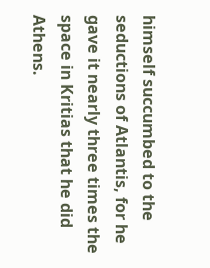himself succumbed to the seductions of Atlantis, for he gave it nearly three times the space in Kritias that he did Athens.